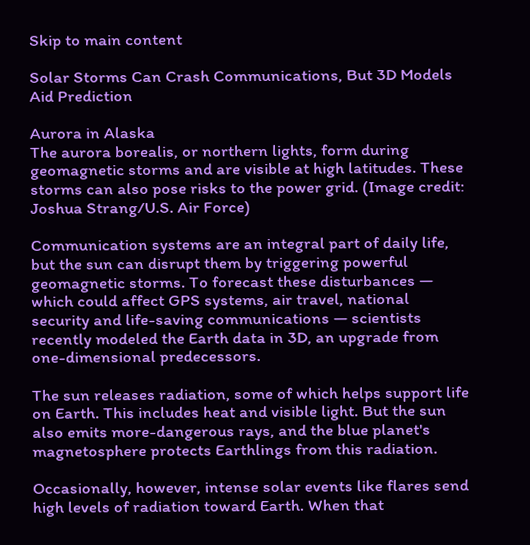Skip to main content

Solar Storms Can Crash Communications, But 3D Models Aid Prediction

Aurora in Alaska
The aurora borealis, or northern lights, form during geomagnetic storms and are visible at high latitudes. These storms can also pose risks to the power grid. (Image credit: Joshua Strang/U.S. Air Force)

Communication systems are an integral part of daily life, but the sun can disrupt them by triggering powerful geomagnetic storms. To forecast these disturbances — which could affect GPS systems, air travel, national security and life-saving communications — scientists recently modeled the Earth data in 3D, an upgrade from one-dimensional predecessors.

The sun releases radiation, some of which helps support life on Earth. This includes heat and visible light. But the sun also emits more-dangerous rays, and the blue planet's magnetosphere protects Earthlings from this radiation.

Occasionally, however, intense solar events like flares send high levels of radiation toward Earth. When that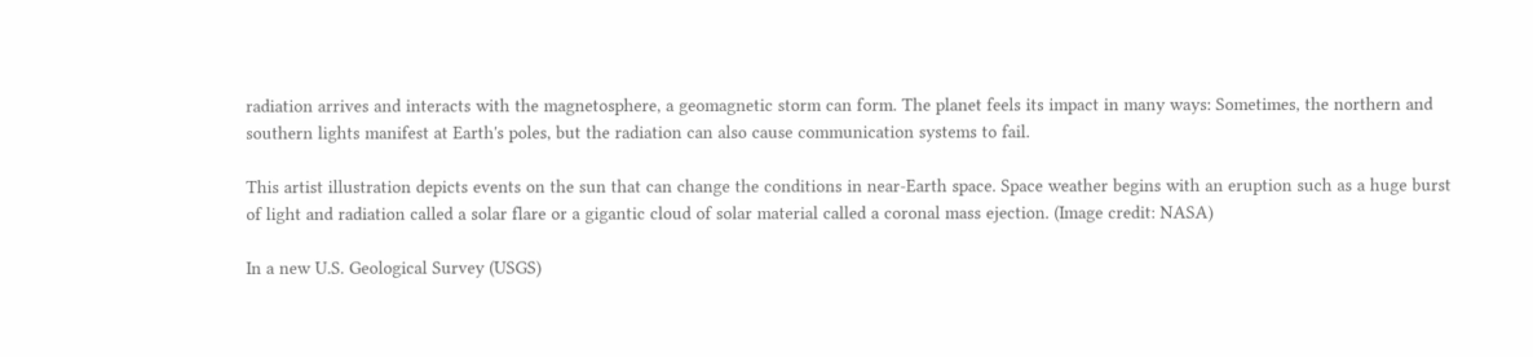radiation arrives and interacts with the magnetosphere, a geomagnetic storm can form. The planet feels its impact in many ways: Sometimes, the northern and southern lights manifest at Earth's poles, but the radiation can also cause communication systems to fail.

This artist illustration depicts events on the sun that can change the conditions in near-Earth space. Space weather begins with an eruption such as a huge burst of light and radiation called a solar flare or a gigantic cloud of solar material called a coronal mass ejection. (Image credit: NASA)

In a new U.S. Geological Survey (USGS)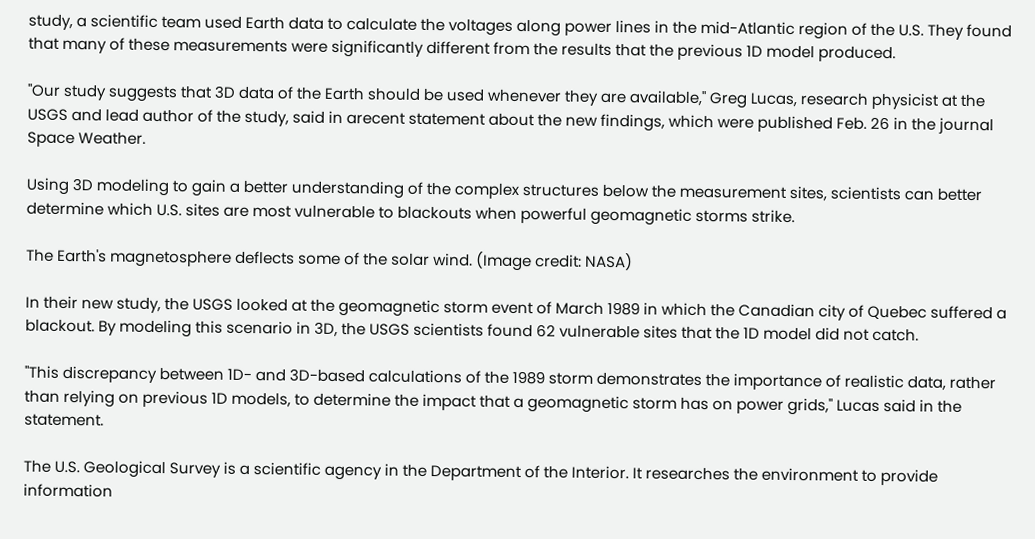study, a scientific team used Earth data to calculate the voltages along power lines in the mid-Atlantic region of the U.S. They found that many of these measurements were significantly different from the results that the previous 1D model produced.

"Our study suggests that 3D data of the Earth should be used whenever they are available," Greg Lucas, research physicist at the USGS and lead author of the study, said in arecent statement about the new findings, which were published Feb. 26 in the journal Space Weather.

Using 3D modeling to gain a better understanding of the complex structures below the measurement sites, scientists can better determine which U.S. sites are most vulnerable to blackouts when powerful geomagnetic storms strike.

The Earth's magnetosphere deflects some of the solar wind. (Image credit: NASA)

In their new study, the USGS looked at the geomagnetic storm event of March 1989 in which the Canadian city of Quebec suffered a blackout. By modeling this scenario in 3D, the USGS scientists found 62 vulnerable sites that the 1D model did not catch.

"This discrepancy between 1D- and 3D-based calculations of the 1989 storm demonstrates the importance of realistic data, rather than relying on previous 1D models, to determine the impact that a geomagnetic storm has on power grids," Lucas said in the statement.

The U.S. Geological Survey is a scientific agency in the Department of the Interior. It researches the environment to provide information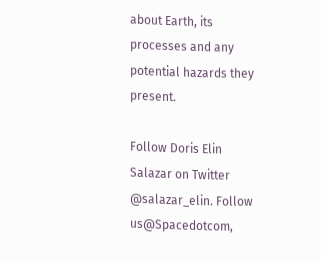about Earth, its processes and any potential hazards they present.

Follow Doris Elin Salazar on Twitter @salazar_elin. Follow us@Spacedotcom,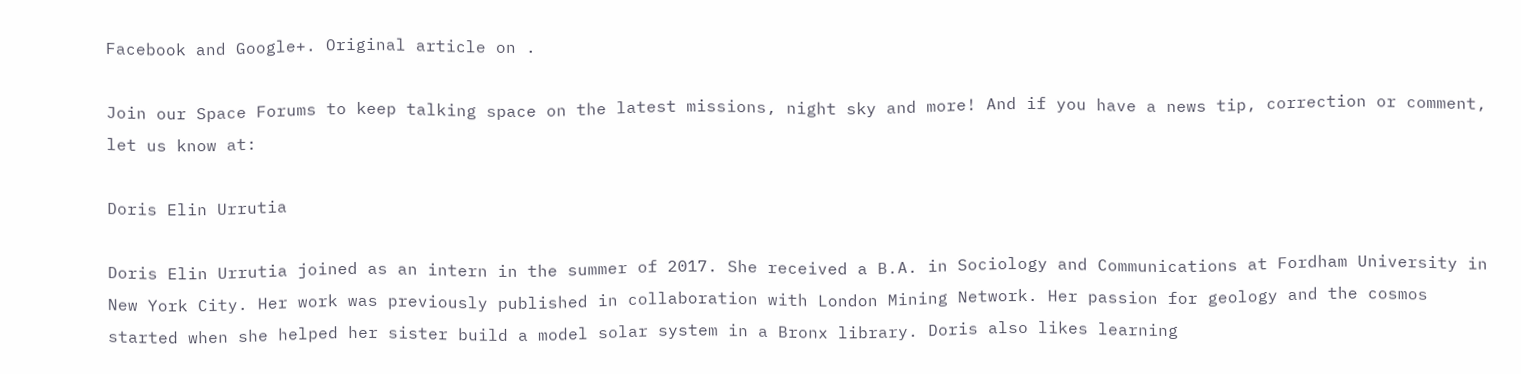Facebook and Google+. Original article on .

Join our Space Forums to keep talking space on the latest missions, night sky and more! And if you have a news tip, correction or comment, let us know at:

Doris Elin Urrutia

Doris Elin Urrutia joined as an intern in the summer of 2017. She received a B.A. in Sociology and Communications at Fordham University in New York City. Her work was previously published in collaboration with London Mining Network. Her passion for geology and the cosmos started when she helped her sister build a model solar system in a Bronx library. Doris also likes learning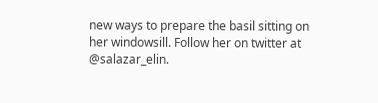new ways to prepare the basil sitting on her windowsill. Follow her on twitter at @salazar_elin.